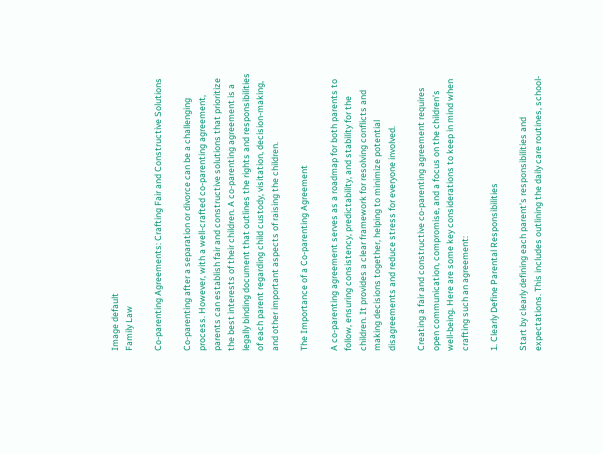Image default
Family Law

Co-parenting Agreements: Crafting Fair and Constructive Solutions

Co-parenting after a separation or divorce can be a challenging process. However, with a well-crafted co-parenting agreement, parents can establish fair and constructive solutions that prioritize the best interests of their children. A co-parenting agreement is a legally binding document that outlines the rights and responsibilities of each parent regarding child custody, visitation, decision-making, and other important aspects of raising the children.

The Importance of a Co-parenting Agreement

A co-parenting agreement serves as a roadmap for both parents to follow, ensuring consistency, predictability, and stability for the children. It provides a clear framework for resolving conflicts and making decisions together, helping to minimize potential disagreements and reduce stress for everyone involved.

Creating a fair and constructive co-parenting agreement requires open communication, compromise, and a focus on the children’s well-being. Here are some key considerations to keep in mind when crafting such an agreement:

1. Clearly Define Parental Responsibilities

Start by clearly defining each parent’s responsibilities and expectations. This includes outlining the daily care routines, school-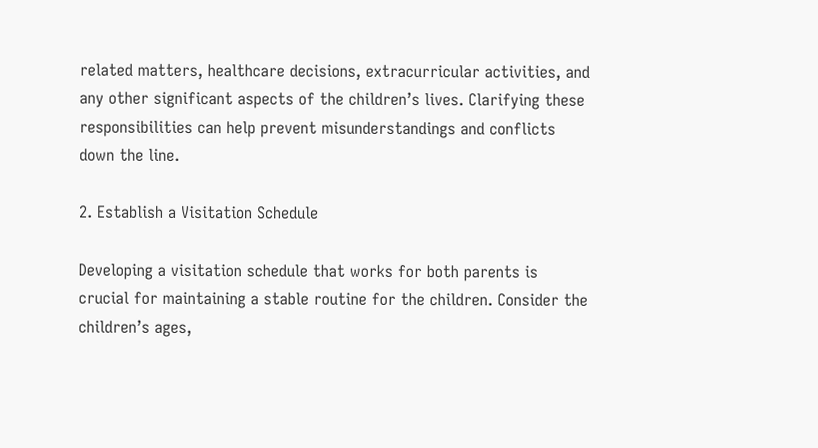related matters, healthcare decisions, extracurricular activities, and any other significant aspects of the children’s lives. Clarifying these responsibilities can help prevent misunderstandings and conflicts down the line.

2. Establish a Visitation Schedule

Developing a visitation schedule that works for both parents is crucial for maintaining a stable routine for the children. Consider the children’s ages,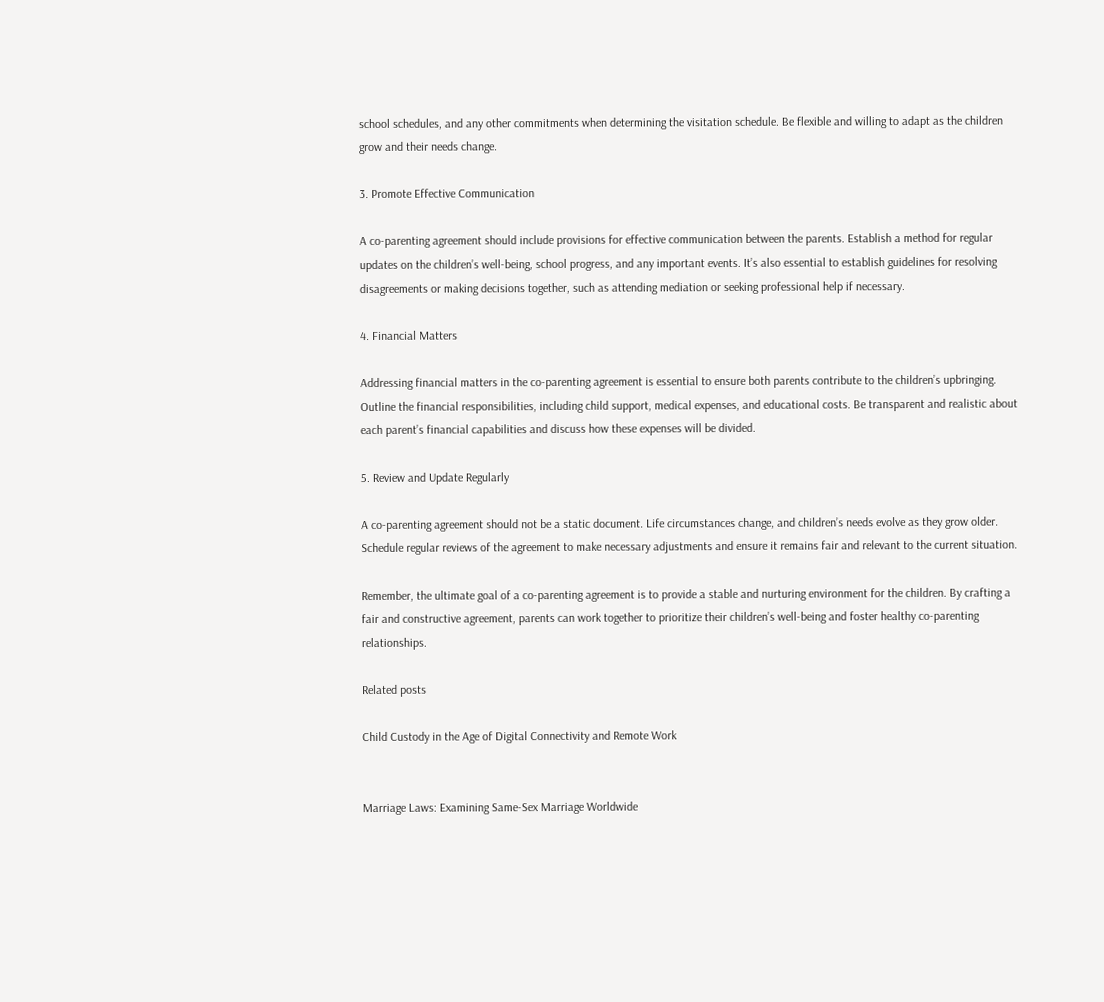school schedules, and any other commitments when determining the visitation schedule. Be flexible and willing to adapt as the children grow and their needs change.

3. Promote Effective Communication

A co-parenting agreement should include provisions for effective communication between the parents. Establish a method for regular updates on the children’s well-being, school progress, and any important events. It’s also essential to establish guidelines for resolving disagreements or making decisions together, such as attending mediation or seeking professional help if necessary.

4. Financial Matters

Addressing financial matters in the co-parenting agreement is essential to ensure both parents contribute to the children’s upbringing. Outline the financial responsibilities, including child support, medical expenses, and educational costs. Be transparent and realistic about each parent’s financial capabilities and discuss how these expenses will be divided.

5. Review and Update Regularly

A co-parenting agreement should not be a static document. Life circumstances change, and children’s needs evolve as they grow older. Schedule regular reviews of the agreement to make necessary adjustments and ensure it remains fair and relevant to the current situation.

Remember, the ultimate goal of a co-parenting agreement is to provide a stable and nurturing environment for the children. By crafting a fair and constructive agreement, parents can work together to prioritize their children’s well-being and foster healthy co-parenting relationships.

Related posts

Child Custody in the Age of Digital Connectivity and Remote Work


Marriage Laws: Examining Same-Sex Marriage Worldwide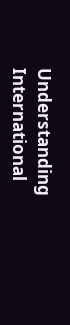Understanding International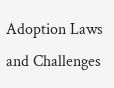Adoption Laws and Challenges